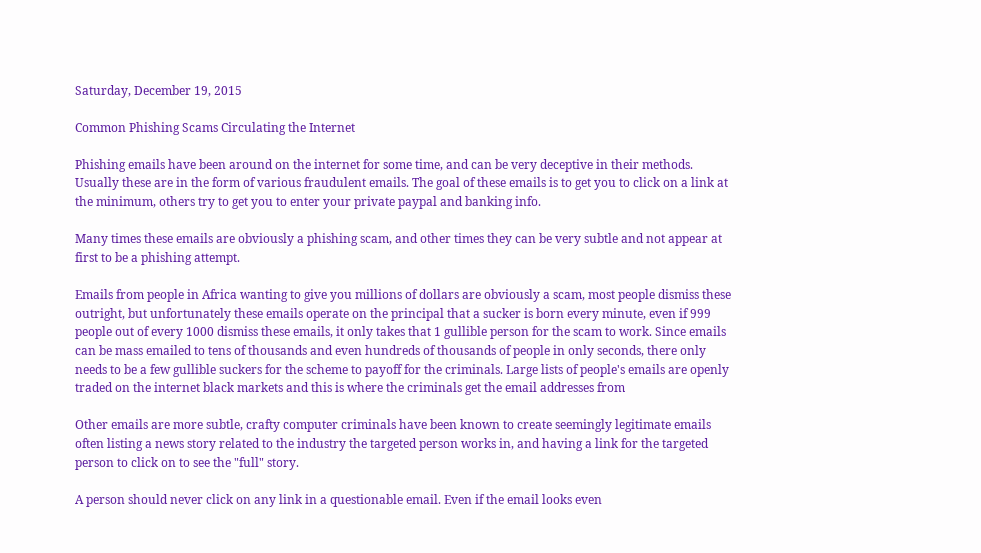Saturday, December 19, 2015

Common Phishing Scams Circulating the Internet

Phishing emails have been around on the internet for some time, and can be very deceptive in their methods. Usually these are in the form of various fraudulent emails. The goal of these emails is to get you to click on a link at the minimum, others try to get you to enter your private paypal and banking info.

Many times these emails are obviously a phishing scam, and other times they can be very subtle and not appear at first to be a phishing attempt.

Emails from people in Africa wanting to give you millions of dollars are obviously a scam, most people dismiss these outright, but unfortunately these emails operate on the principal that a sucker is born every minute, even if 999 people out of every 1000 dismiss these emails, it only takes that 1 gullible person for the scam to work. Since emails can be mass emailed to tens of thousands and even hundreds of thousands of people in only seconds, there only needs to be a few gullible suckers for the scheme to payoff for the criminals. Large lists of people's emails are openly traded on the internet black markets and this is where the criminals get the email addresses from

Other emails are more subtle, crafty computer criminals have been known to create seemingly legitimate emails often listing a news story related to the industry the targeted person works in, and having a link for the targeted person to click on to see the "full" story.

A person should never click on any link in a questionable email. Even if the email looks even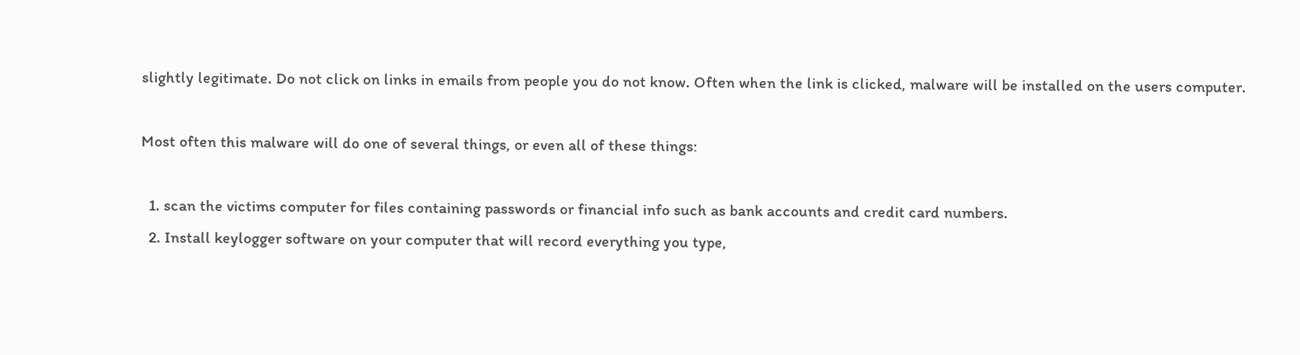slightly legitimate. Do not click on links in emails from people you do not know. Often when the link is clicked, malware will be installed on the users computer.

Most often this malware will do one of several things, or even all of these things:

  1. scan the victims computer for files containing passwords or financial info such as bank accounts and credit card numbers.
  2. Install keylogger software on your computer that will record everything you type,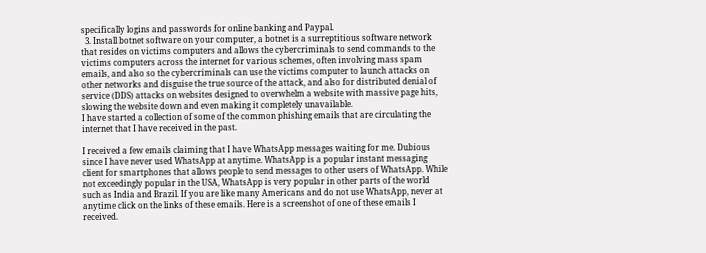specifically logins and passwords for online banking and Paypal.
  3. Install botnet software on your computer, a botnet is a surreptitious software network that resides on victims computers and allows the cybercriminals to send commands to the victims computers across the internet for various schemes, often involving mass spam emails, and also so the cybercriminals can use the victims computer to launch attacks on other networks and disguise the true source of the attack, and also for distributed denial of service (DDS) attacks on websites designed to overwhelm a website with massive page hits, slowing the website down and even making it completely unavailable.
I have started a collection of some of the common phishing emails that are circulating the internet that I have received in the past.

I received a few emails claiming that I have WhatsApp messages waiting for me. Dubious since I have never used WhatsApp at anytime. WhatsApp is a popular instant messaging client for smartphones that allows people to send messages to other users of WhatsApp. While not exceedingly popular in the USA, WhatsApp is very popular in other parts of the world such as India and Brazil. If you are like many Americans and do not use WhatsApp, never at anytime click on the links of these emails. Here is a screenshot of one of these emails I received.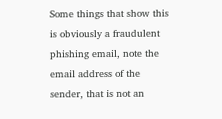Some things that show this is obviously a fraudulent phishing email, note the email address of the sender, that is not an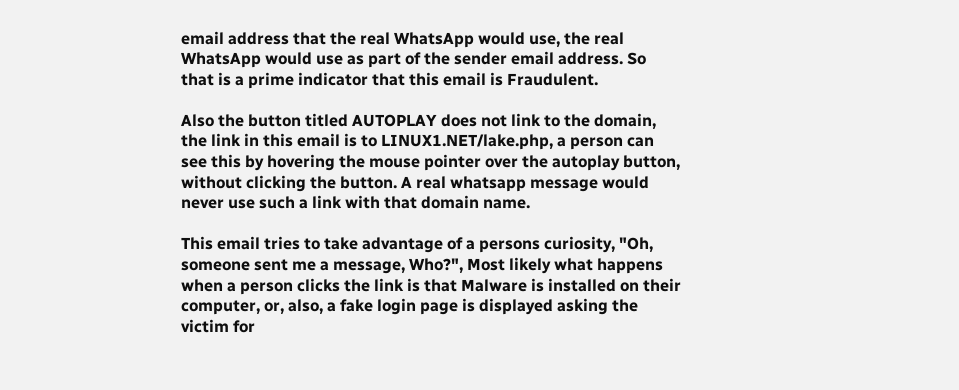email address that the real WhatsApp would use, the real WhatsApp would use as part of the sender email address. So that is a prime indicator that this email is Fraudulent.

Also the button titled AUTOPLAY does not link to the domain, the link in this email is to LINUX1.NET/lake.php, a person can see this by hovering the mouse pointer over the autoplay button, without clicking the button. A real whatsapp message would never use such a link with that domain name.

This email tries to take advantage of a persons curiosity, "Oh, someone sent me a message, Who?", Most likely what happens when a person clicks the link is that Malware is installed on their computer, or, also, a fake login page is displayed asking the victim for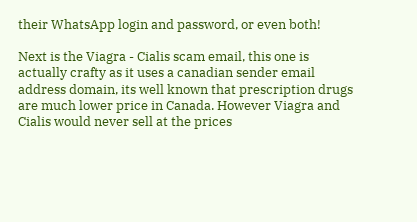their WhatsApp login and password, or even both!

Next is the Viagra - Cialis scam email, this one is actually crafty as it uses a canadian sender email address domain, its well known that prescription drugs are much lower price in Canada. However Viagra and Cialis would never sell at the prices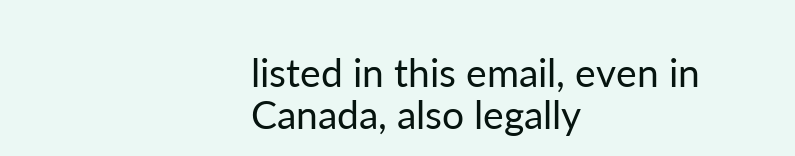listed in this email, even in Canada, also legally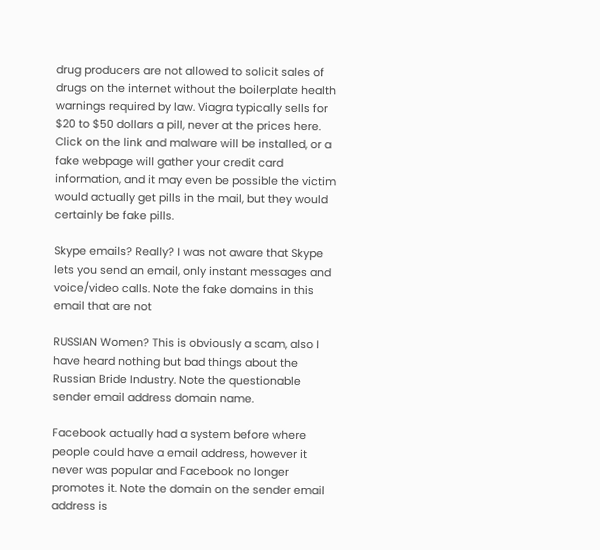drug producers are not allowed to solicit sales of drugs on the internet without the boilerplate health warnings required by law. Viagra typically sells for $20 to $50 dollars a pill, never at the prices here. Click on the link and malware will be installed, or a fake webpage will gather your credit card information, and it may even be possible the victim would actually get pills in the mail, but they would certainly be fake pills.

Skype emails? Really? I was not aware that Skype lets you send an email, only instant messages and voice/video calls. Note the fake domains in this email that are not

RUSSIAN Women? This is obviously a scam, also I have heard nothing but bad things about the Russian Bride Industry. Note the questionable sender email address domain name.

Facebook actually had a system before where people could have a email address, however it never was popular and Facebook no longer promotes it. Note the domain on the sender email address is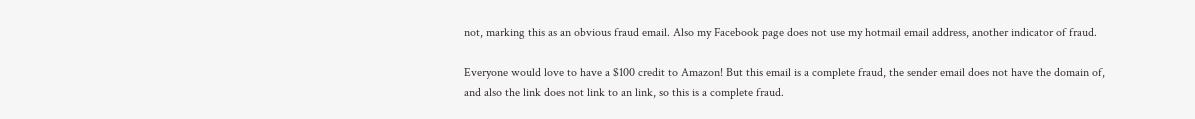not, marking this as an obvious fraud email. Also my Facebook page does not use my hotmail email address, another indicator of fraud.

Everyone would love to have a $100 credit to Amazon! But this email is a complete fraud, the sender email does not have the domain of, and also the link does not link to an link, so this is a complete fraud.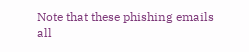Note that these phishing emails all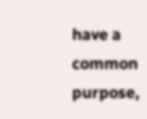have a common purpose,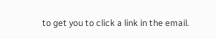to get you to click a link in the email.